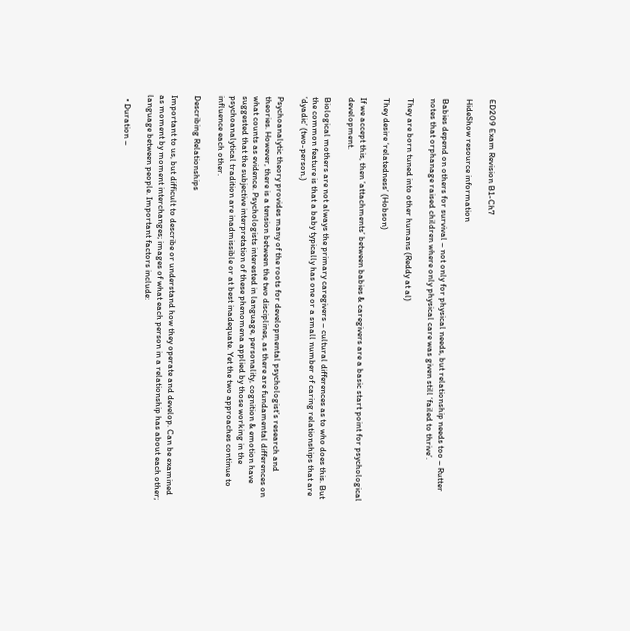ED209 Exam Revision B1-Ch7

HideShow resource information

Babies depend on others for survival – not only for physical needs, but relationship needs too – Rutter notes that orphanage raised children where only physical care was given still ‘failed to thrive’.

They are born tuned into other humans (Reddy at al)

They desire ‘relatedness’ (Hobson)

If we accept this, then ‘attachments’ between babies & caregivers are a basic start point for psychological development.

Biological mothers are not always the primary caregivers – cultural differences as to who does this. But the common feature is that a baby typically has one or a small number of caring relationships that are ‘dyadic’ (two-person.)

Psychoanalytic theory provides many of the roots for developmental psychologist’s research and theories. However, there is a tension between the two disciplines, as there are fundamental differences on what counts as evidence. Psychologists interested in language, personality, cognition & emotion have suggested that the subjective interpretation of these phenomena applied by those working in the psychoanalytical tradition are inadmissible or at best inadequate. Yet the two approaches continue to influence each other.

Describing Relationships

Important to us, but difficult to describe or understand how they operate and develop. Can be examined as moment by moment interchanges; images of what each person in a relationship has about each other; language between people. Important factors include:

  • Duration –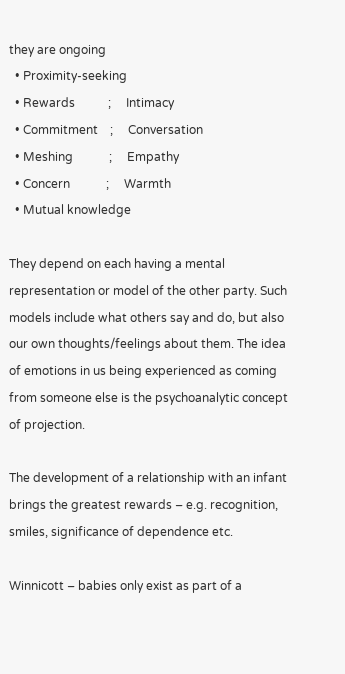they are ongoing
  • Proximity-seeking
  • Rewards           ;     Intimacy
  • Commitment    ;     Conversation
  • Meshing            ;     Empathy
  • Concern            ;     Warmth
  • Mutual knowledge

They depend on each having a mental representation or model of the other party. Such models include what others say and do, but also our own thoughts/feelings about them. The idea of emotions in us being experienced as coming from someone else is the psychoanalytic concept of projection.

The development of a relationship with an infant brings the greatest rewards – e.g. recognition, smiles, significance of dependence etc.

Winnicott – babies only exist as part of a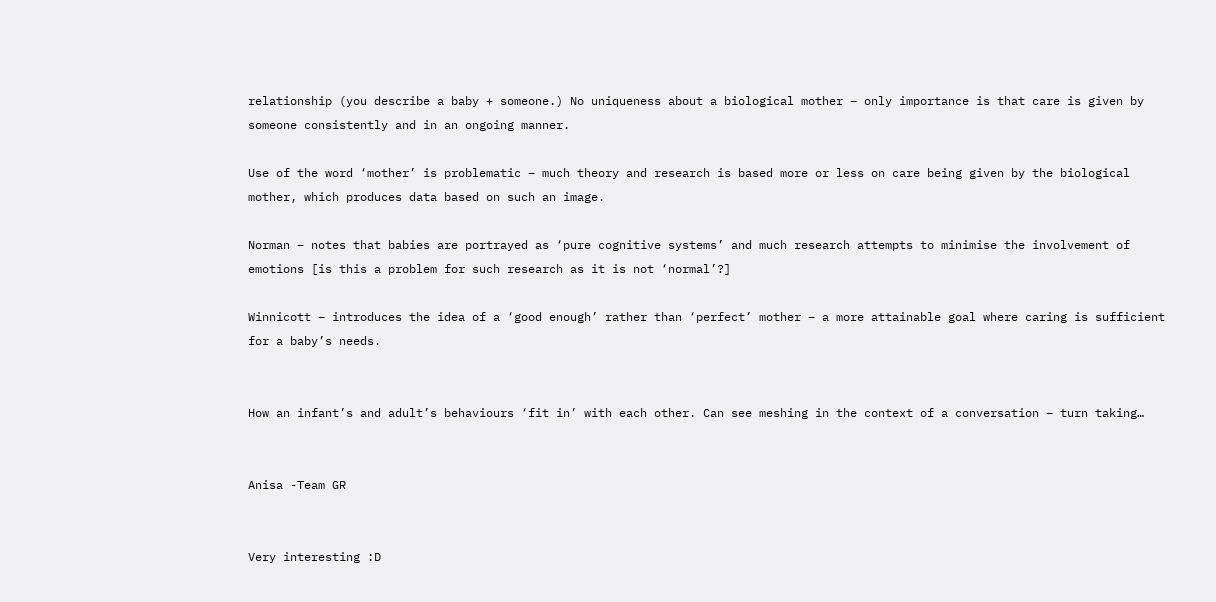relationship (you describe a baby + someone.) No uniqueness about a biological mother – only importance is that care is given by someone consistently and in an ongoing manner.

Use of the word ‘mother’ is problematic – much theory and research is based more or less on care being given by the biological mother, which produces data based on such an image.

Norman – notes that babies are portrayed as ‘pure cognitive systems’ and much research attempts to minimise the involvement of emotions [is this a problem for such research as it is not ‘normal’?]

Winnicott – introduces the idea of a ‘good enough’ rather than ‘perfect’ mother – a more attainable goal where caring is sufficient for a baby’s needs.


How an infant’s and adult’s behaviours ‘fit in’ with each other. Can see meshing in the context of a conversation – turn taking…


Anisa -Team GR


Very interesting :D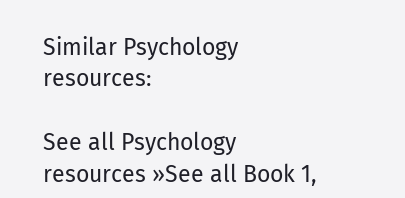Similar Psychology resources:

See all Psychology resources »See all Book 1,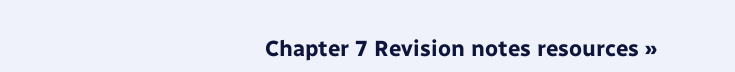Chapter 7 Revision notes resources »